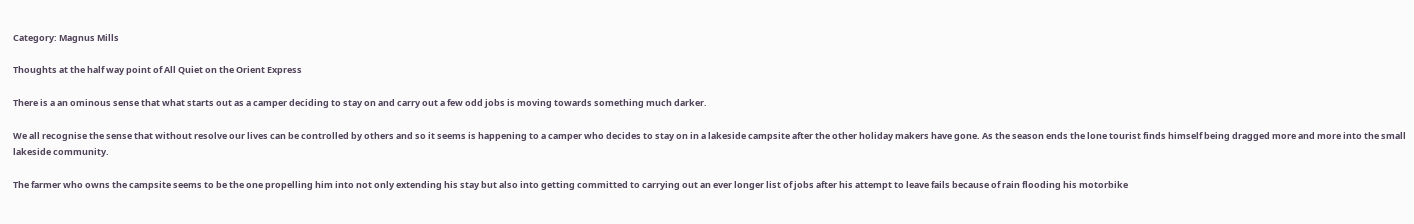Category: Magnus Mills

Thoughts at the half way point of All Quiet on the Orient Express

There is a an ominous sense that what starts out as a camper deciding to stay on and carry out a few odd jobs is moving towards something much darker.

We all recognise the sense that without resolve our lives can be controlled by others and so it seems is happening to a camper who decides to stay on in a lakeside campsite after the other holiday makers have gone. As the season ends the lone tourist finds himself being dragged more and more into the small lakeside community.

The farmer who owns the campsite seems to be the one propelling him into not only extending his stay but also into getting committed to carrying out an ever longer list of jobs after his attempt to leave fails because of rain flooding his motorbike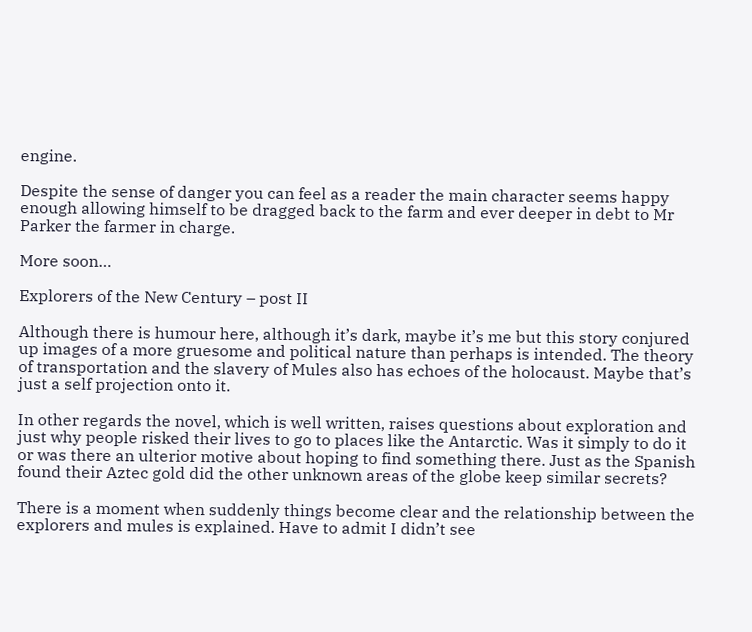engine.

Despite the sense of danger you can feel as a reader the main character seems happy enough allowing himself to be dragged back to the farm and ever deeper in debt to Mr Parker the farmer in charge.

More soon…

Explorers of the New Century – post II

Although there is humour here, although it’s dark, maybe it’s me but this story conjured up images of a more gruesome and political nature than perhaps is intended. The theory of transportation and the slavery of Mules also has echoes of the holocaust. Maybe that’s just a self projection onto it.

In other regards the novel, which is well written, raises questions about exploration and just why people risked their lives to go to places like the Antarctic. Was it simply to do it or was there an ulterior motive about hoping to find something there. Just as the Spanish found their Aztec gold did the other unknown areas of the globe keep similar secrets?

There is a moment when suddenly things become clear and the relationship between the explorers and mules is explained. Have to admit I didn’t see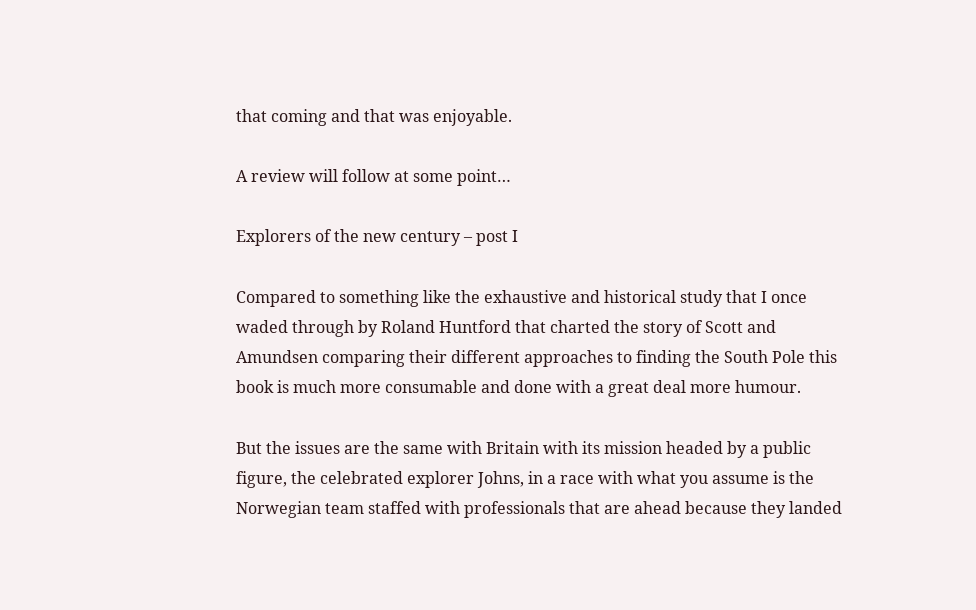that coming and that was enjoyable.

A review will follow at some point…

Explorers of the new century – post I

Compared to something like the exhaustive and historical study that I once waded through by Roland Huntford that charted the story of Scott and Amundsen comparing their different approaches to finding the South Pole this book is much more consumable and done with a great deal more humour.

But the issues are the same with Britain with its mission headed by a public figure, the celebrated explorer Johns, in a race with what you assume is the Norwegian team staffed with professionals that are ahead because they landed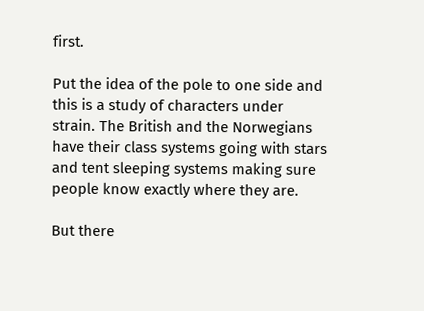first.

Put the idea of the pole to one side and this is a study of characters under strain. The British and the Norwegians have their class systems going with stars and tent sleeping systems making sure people know exactly where they are.

But there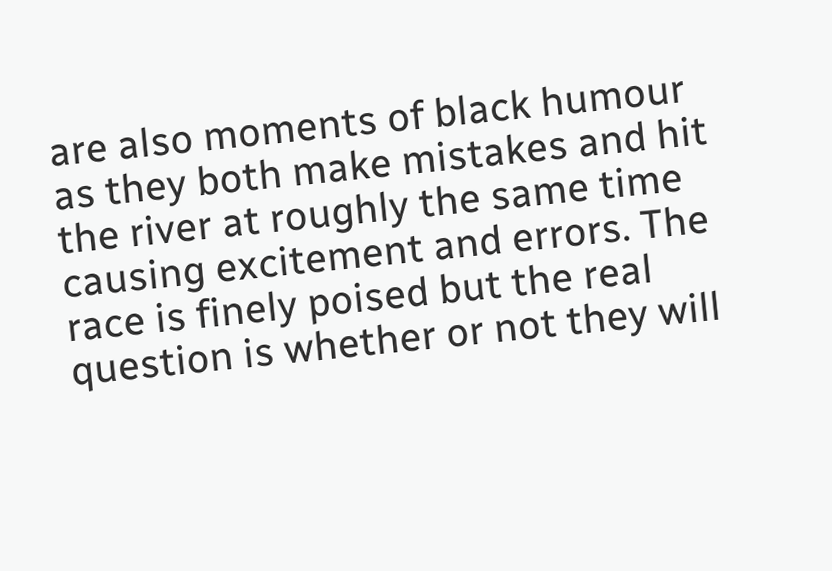are also moments of black humour as they both make mistakes and hit the river at roughly the same time causing excitement and errors. The race is finely poised but the real question is whether or not they will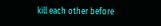kill each other before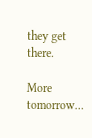they get there.

More tomorrow…